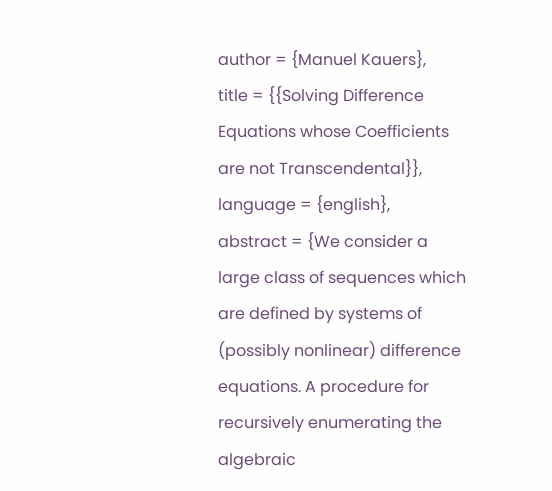author = {Manuel Kauers},
title = {{Solving Difference Equations whose Coefficients are not Transcendental}},
language = {english},
abstract = {We consider a large class of sequences which are defined by systems of (possibly nonlinear) difference equations. A procedure for recursively enumerating the algebraic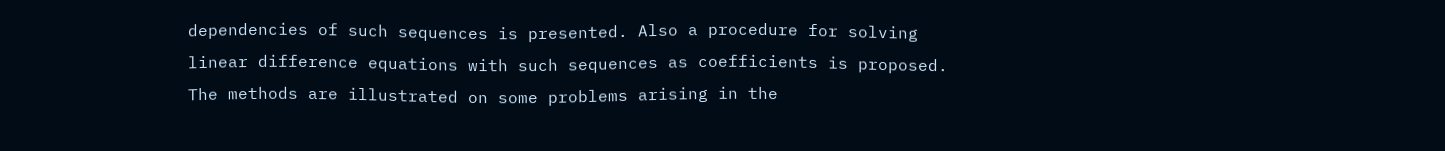dependencies of such sequences is presented. Also a procedure for solving linear difference equations with such sequences as coefficients is proposed. The methods are illustrated on some problems arising in the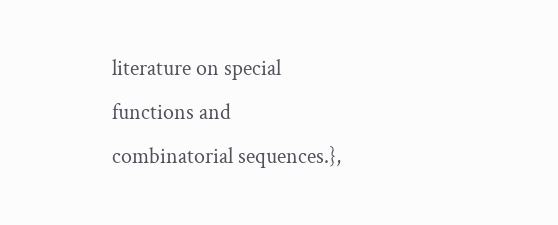literature on special functions and combinatorial sequences.},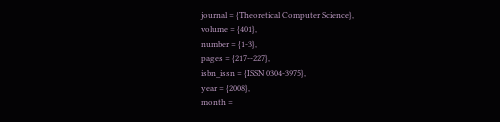journal = {Theoretical Computer Science},
volume = {401},
number = {1-3},
pages = {217--227},
isbn_issn = {ISSN 0304-3975},
year = {2008},
month =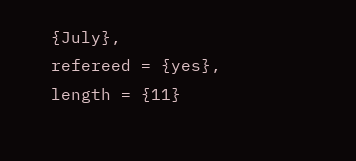{July},
refereed = {yes},
length = {11}